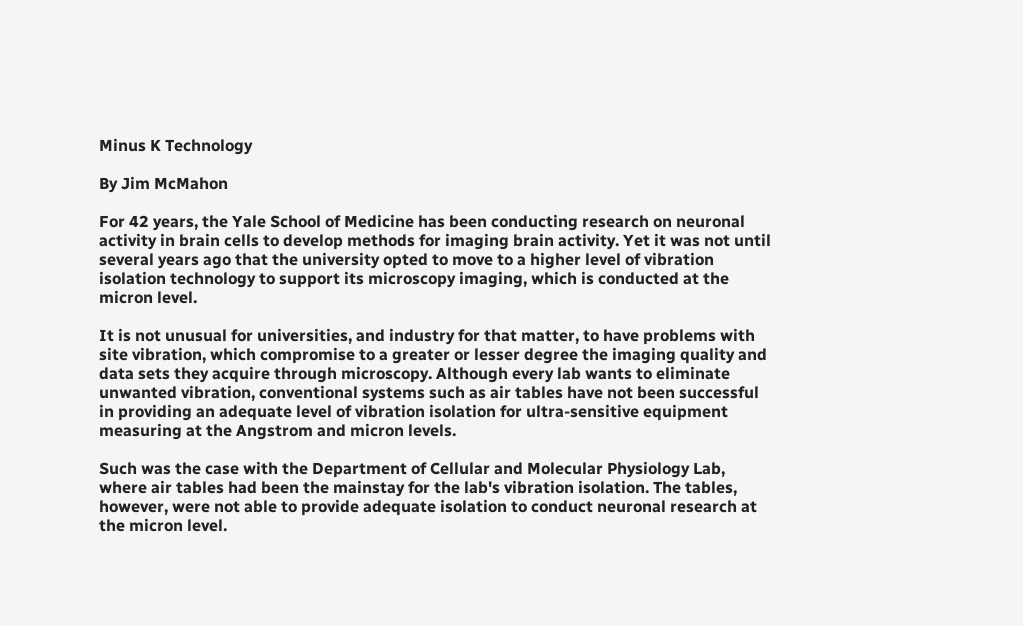Minus K Technology

By Jim McMahon

For 42 years, the Yale School of Medicine has been conducting research on neuronal activity in brain cells to develop methods for imaging brain activity. Yet it was not until several years ago that the university opted to move to a higher level of vibration isolation technology to support its microscopy imaging, which is conducted at the micron level.

It is not unusual for universities, and industry for that matter, to have problems with site vibration, which compromise to a greater or lesser degree the imaging quality and data sets they acquire through microscopy. Although every lab wants to eliminate unwanted vibration, conventional systems such as air tables have not been successful in providing an adequate level of vibration isolation for ultra-sensitive equipment measuring at the Angstrom and micron levels.

Such was the case with the Department of Cellular and Molecular Physiology Lab, where air tables had been the mainstay for the lab's vibration isolation. The tables, however, were not able to provide adequate isolation to conduct neuronal research at the micron level.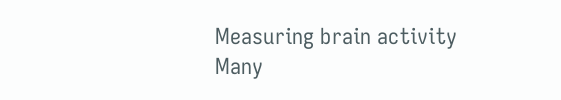Measuring brain activity
Many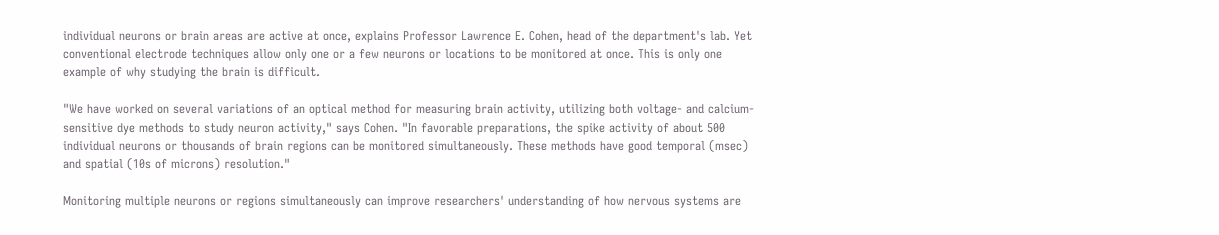individual neurons or brain areas are active at once, explains Professor Lawrence E. Cohen, head of the department's lab. Yet conventional electrode techniques allow only one or a few neurons or locations to be monitored at once. This is only one example of why studying the brain is difficult.

"We have worked on several variations of an optical method for measuring brain activity, utilizing both voltage- and calcium-sensitive dye methods to study neuron activity," says Cohen. "In favorable preparations, the spike activity of about 500 individual neurons or thousands of brain regions can be monitored simultaneously. These methods have good temporal (msec) and spatial (10s of microns) resolution."

Monitoring multiple neurons or regions simultaneously can improve researchers' understanding of how nervous systems are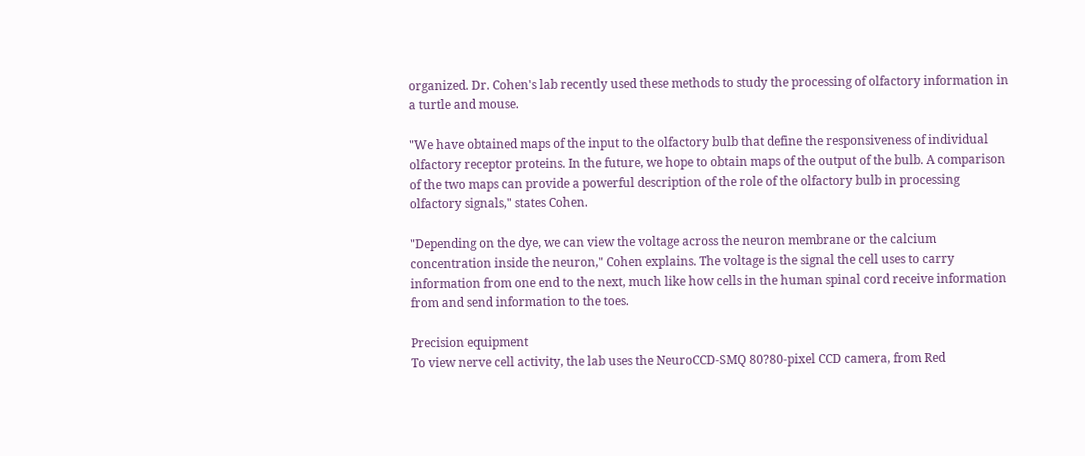organized. Dr. Cohen's lab recently used these methods to study the processing of olfactory information in a turtle and mouse.

"We have obtained maps of the input to the olfactory bulb that define the responsiveness of individual olfactory receptor proteins. In the future, we hope to obtain maps of the output of the bulb. A comparison of the two maps can provide a powerful description of the role of the olfactory bulb in processing olfactory signals," states Cohen.

"Depending on the dye, we can view the voltage across the neuron membrane or the calcium concentration inside the neuron," Cohen explains. The voltage is the signal the cell uses to carry information from one end to the next, much like how cells in the human spinal cord receive information from and send information to the toes.

Precision equipment
To view nerve cell activity, the lab uses the NeuroCCD-SMQ 80?80-pixel CCD camera, from Red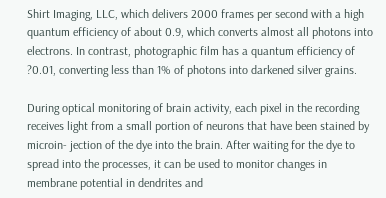Shirt Imaging, LLC, which delivers 2000 frames per second with a high quantum efficiency of about 0.9, which converts almost all photons into electrons. In contrast, photographic film has a quantum efficiency of ?0.01, converting less than 1% of photons into darkened silver grains.

During optical monitoring of brain activity, each pixel in the recording receives light from a small portion of neurons that have been stained by microin- jection of the dye into the brain. After waiting for the dye to spread into the processes, it can be used to monitor changes in membrane potential in dendrites and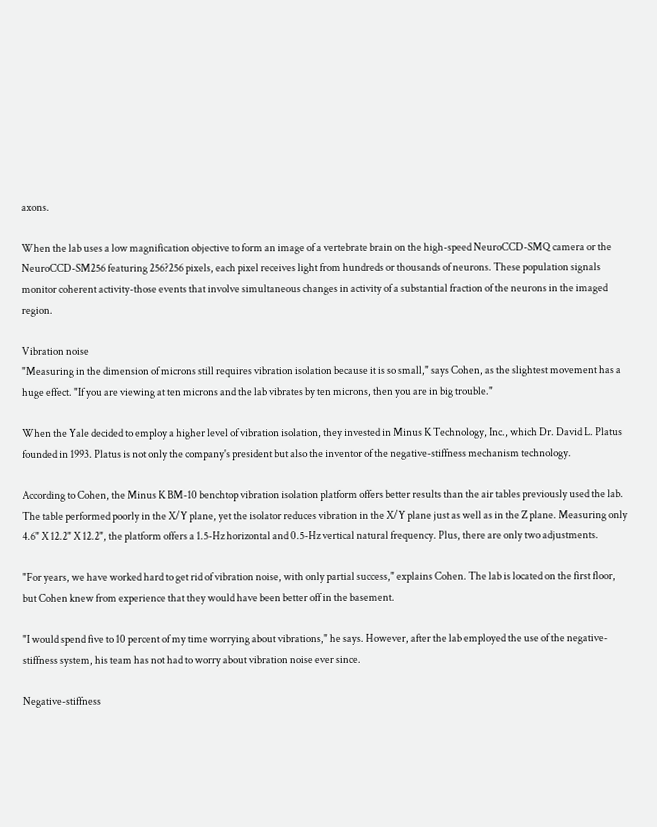axons.

When the lab uses a low magnification objective to form an image of a vertebrate brain on the high-speed NeuroCCD-SMQ camera or the NeuroCCD-SM256 featuring 256?256 pixels, each pixel receives light from hundreds or thousands of neurons. These population signals monitor coherent activity-those events that involve simultaneous changes in activity of a substantial fraction of the neurons in the imaged region.

Vibration noise
"Measuring in the dimension of microns still requires vibration isolation because it is so small," says Cohen, as the slightest movement has a huge effect. "If you are viewing at ten microns and the lab vibrates by ten microns, then you are in big trouble."

When the Yale decided to employ a higher level of vibration isolation, they invested in Minus K Technology, Inc., which Dr. David L. Platus founded in 1993. Platus is not only the company's president but also the inventor of the negative-stiffness mechanism technology.

According to Cohen, the Minus K BM-10 benchtop vibration isolation platform offers better results than the air tables previously used the lab. The table performed poorly in the X/Y plane, yet the isolator reduces vibration in the X/Y plane just as well as in the Z plane. Measuring only 4.6" X 12.2" X 12.2", the platform offers a 1.5-Hz horizontal and 0.5-Hz vertical natural frequency. Plus, there are only two adjustments.

"For years, we have worked hard to get rid of vibration noise, with only partial success," explains Cohen. The lab is located on the first floor, but Cohen knew from experience that they would have been better off in the basement.

"I would spend five to 10 percent of my time worrying about vibrations," he says. However, after the lab employed the use of the negative-stiffness system, his team has not had to worry about vibration noise ever since.

Negative-stiffness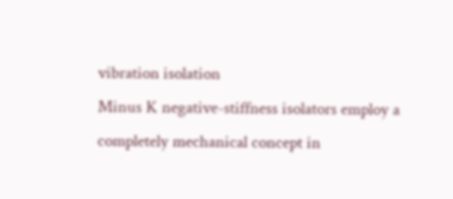vibration isolation
Minus K negative-stiffness isolators employ a completely mechanical concept in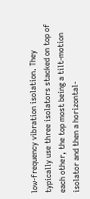low-frequency vibration isolation. They typically use three isolators stacked on top of each other, the top most being a tilt-motion isolator and then a horizontal-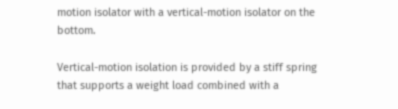motion isolator with a vertical-motion isolator on the bottom.

Vertical-motion isolation is provided by a stiff spring that supports a weight load combined with a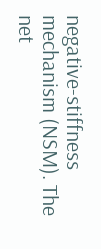negative-stiffness mechanism (NSM). The net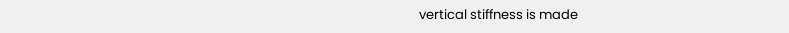vertical stiffness is made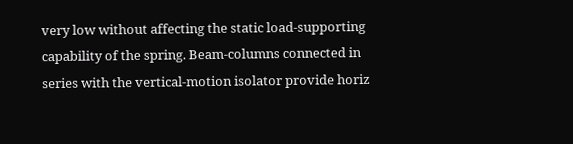very low without affecting the static load-supporting capability of the spring. Beam-columns connected in series with the vertical-motion isolator provide horiz